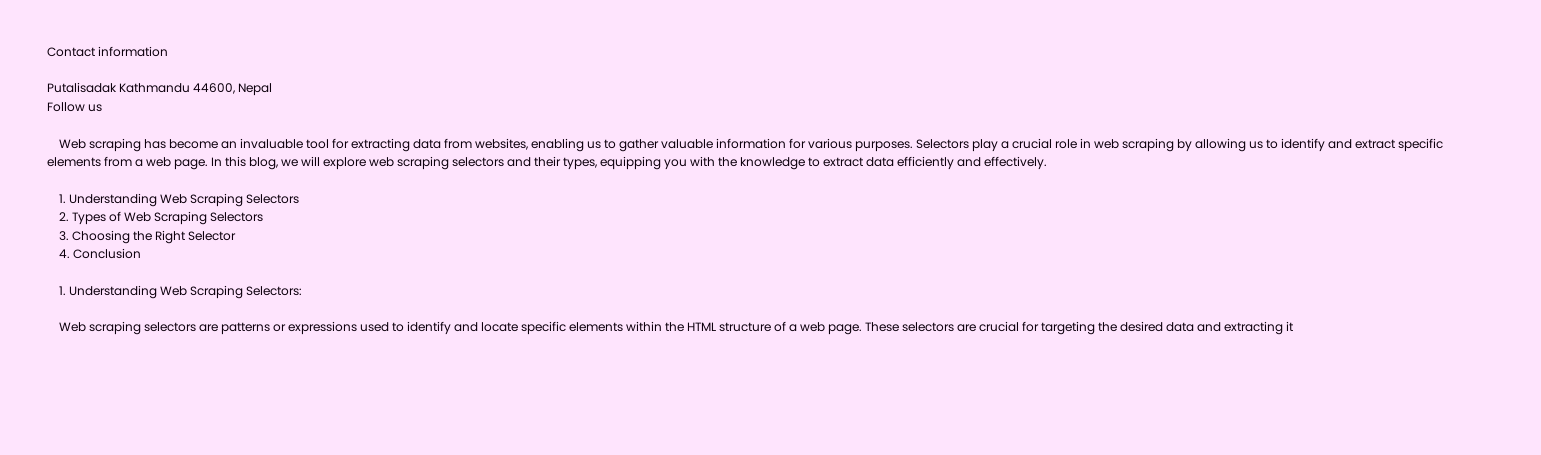Contact information

Putalisadak Kathmandu 44600, Nepal
Follow us

    Web scraping has become an invaluable tool for extracting data from websites, enabling us to gather valuable information for various purposes. Selectors play a crucial role in web scraping by allowing us to identify and extract specific elements from a web page. In this blog, we will explore web scraping selectors and their types, equipping you with the knowledge to extract data efficiently and effectively.

    1. Understanding Web Scraping Selectors
    2. Types of Web Scraping Selectors
    3. Choosing the Right Selector
    4. Conclusion

    1. Understanding Web Scraping Selectors:

    Web scraping selectors are patterns or expressions used to identify and locate specific elements within the HTML structure of a web page. These selectors are crucial for targeting the desired data and extracting it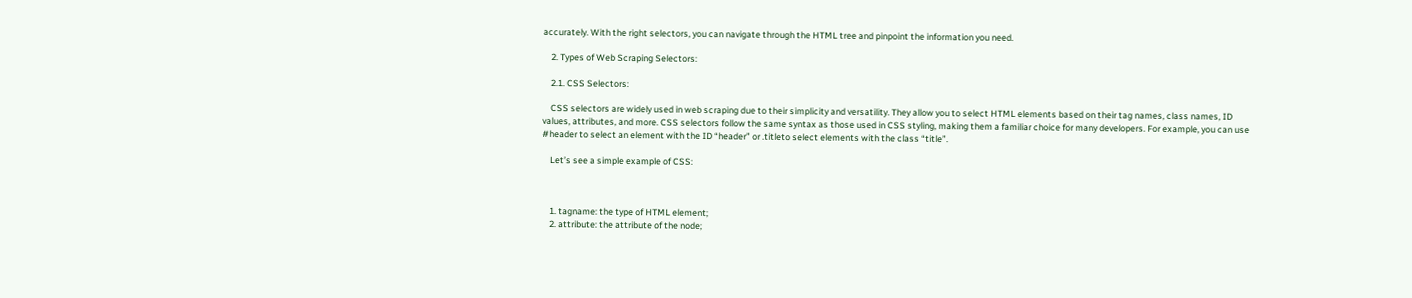accurately. With the right selectors, you can navigate through the HTML tree and pinpoint the information you need.

    2. Types of Web Scraping Selectors:

    2.1. CSS Selectors:

    CSS selectors are widely used in web scraping due to their simplicity and versatility. They allow you to select HTML elements based on their tag names, class names, ID values, attributes, and more. CSS selectors follow the same syntax as those used in CSS styling, making them a familiar choice for many developers. For example, you can use #header to select an element with the ID “header” or .titleto select elements with the class “title”.

    Let’s see a simple example of CSS:



    1. tagname: the type of HTML element;
    2. attribute: the attribute of the node;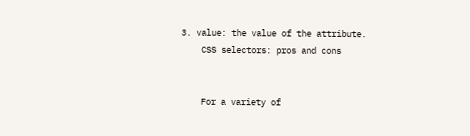3. value: the value of the attribute.
    CSS selectors: pros and cons


    For a variety of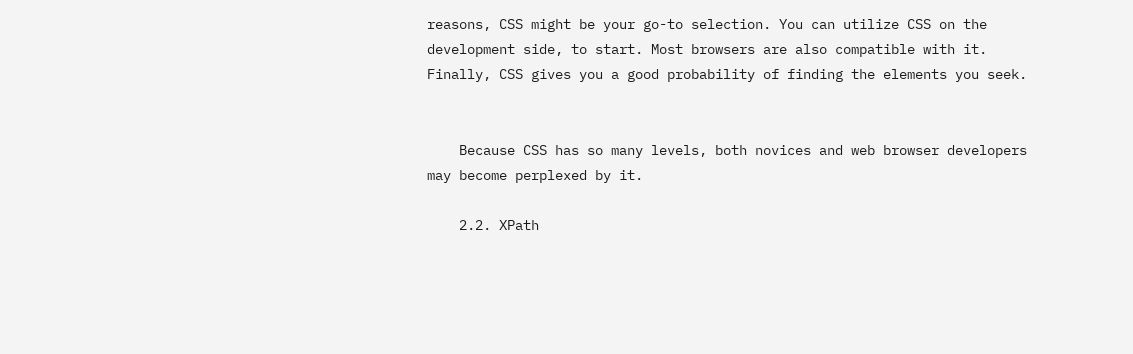reasons, CSS might be your go-to selection. You can utilize CSS on the development side, to start. Most browsers are also compatible with it. Finally, CSS gives you a good probability of finding the elements you seek.


    Because CSS has so many levels, both novices and web browser developers may become perplexed by it.

    2.2. XPath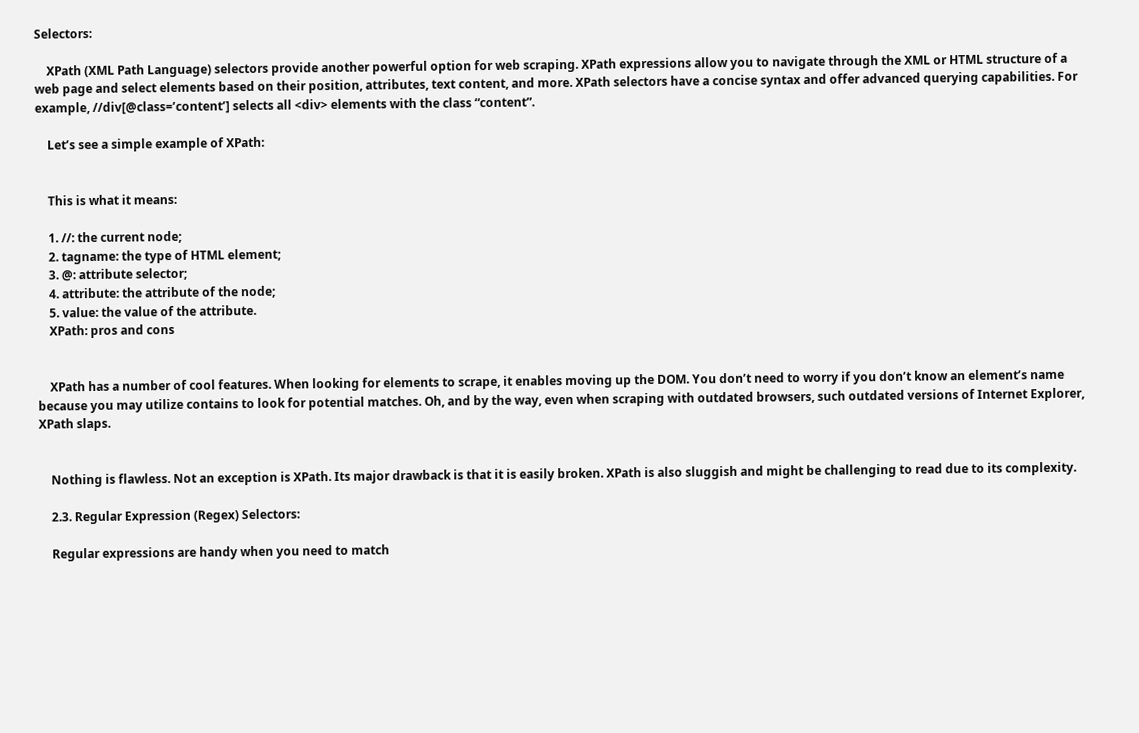Selectors:

    XPath (XML Path Language) selectors provide another powerful option for web scraping. XPath expressions allow you to navigate through the XML or HTML structure of a web page and select elements based on their position, attributes, text content, and more. XPath selectors have a concise syntax and offer advanced querying capabilities. For example, //div[@class=’content’] selects all <div> elements with the class “content”.

    Let’s see a simple example of XPath:


    This is what it means:

    1. //: the current node;
    2. tagname: the type of HTML element;
    3. @: attribute selector;
    4. attribute: the attribute of the node;
    5. value: the value of the attribute.
    XPath: pros and cons


    XPath has a number of cool features. When looking for elements to scrape, it enables moving up the DOM. You don’t need to worry if you don’t know an element’s name because you may utilize contains to look for potential matches. Oh, and by the way, even when scraping with outdated browsers, such outdated versions of Internet Explorer, XPath slaps.


    Nothing is flawless. Not an exception is XPath. Its major drawback is that it is easily broken. XPath is also sluggish and might be challenging to read due to its complexity.

    2.3. Regular Expression (Regex) Selectors:

    Regular expressions are handy when you need to match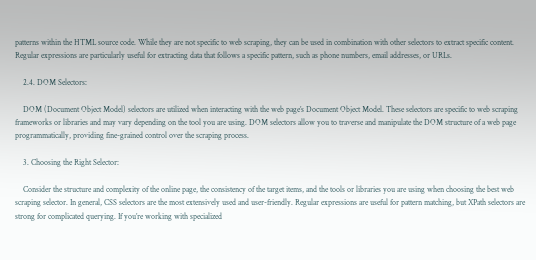patterns within the HTML source code. While they are not specific to web scraping, they can be used in combination with other selectors to extract specific content. Regular expressions are particularly useful for extracting data that follows a specific pattern, such as phone numbers, email addresses, or URLs.

    2.4. DOM Selectors:

    DOM (Document Object Model) selectors are utilized when interacting with the web page’s Document Object Model. These selectors are specific to web scraping frameworks or libraries and may vary depending on the tool you are using. DOM selectors allow you to traverse and manipulate the DOM structure of a web page programmatically, providing fine-grained control over the scraping process.

    3. Choosing the Right Selector:

    Consider the structure and complexity of the online page, the consistency of the target items, and the tools or libraries you are using when choosing the best web scraping selector. In general, CSS selectors are the most extensively used and user-friendly. Regular expressions are useful for pattern matching, but XPath selectors are strong for complicated querying. If you’re working with specialized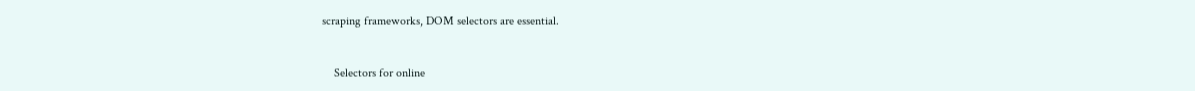scraping frameworks, DOM selectors are essential.


    Selectors for online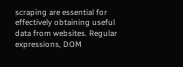scraping are essential for effectively obtaining useful data from websites. Regular expressions, DOM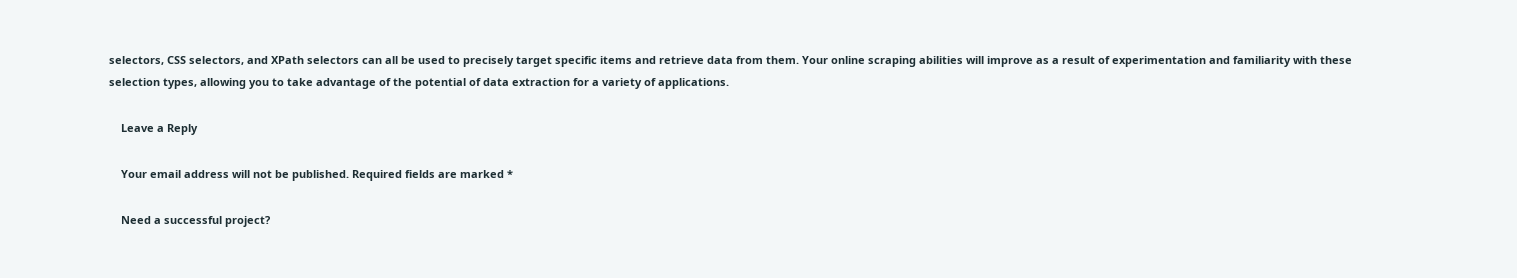selectors, CSS selectors, and XPath selectors can all be used to precisely target specific items and retrieve data from them. Your online scraping abilities will improve as a result of experimentation and familiarity with these selection types, allowing you to take advantage of the potential of data extraction for a variety of applications.

    Leave a Reply

    Your email address will not be published. Required fields are marked *

    Need a successful project?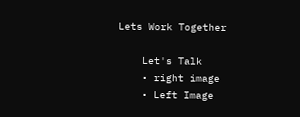Lets Work Together

    Let's Talk
    • right image
    • Left Image